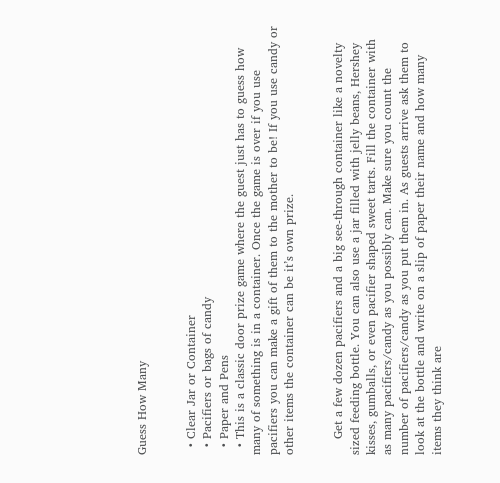Guess How Many


  • Clear Jar or Container
  • Pacifiers or bags of candy
  • Paper and Pens
  • This is a classic door prize game where the guest just has to guess how many of something is in a container. Once the game is over if you use pacifiers you can make a gift of them to the mother to be! If you use candy or other items the container can be it’s own prize.


    Get a few dozen pacifiers and a big see-through container like a novelty sized feeding bottle. You can also use a jar filled with jelly beans, Hershey kisses, gumballs, or even pacifier shaped sweet tarts. Fill the container with as many pacifiers/candy as you possibly can. Make sure you count the number of pacifiers/candy as you put them in. As guests arrive ask them to look at the bottle and write on a slip of paper their name and how many items they think are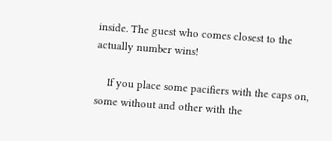inside. The guest who comes closest to the actually number wins!

    If you place some pacifiers with the caps on, some without and other with the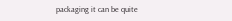packaging it can be quite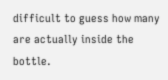difficult to guess how many are actually inside the bottle.